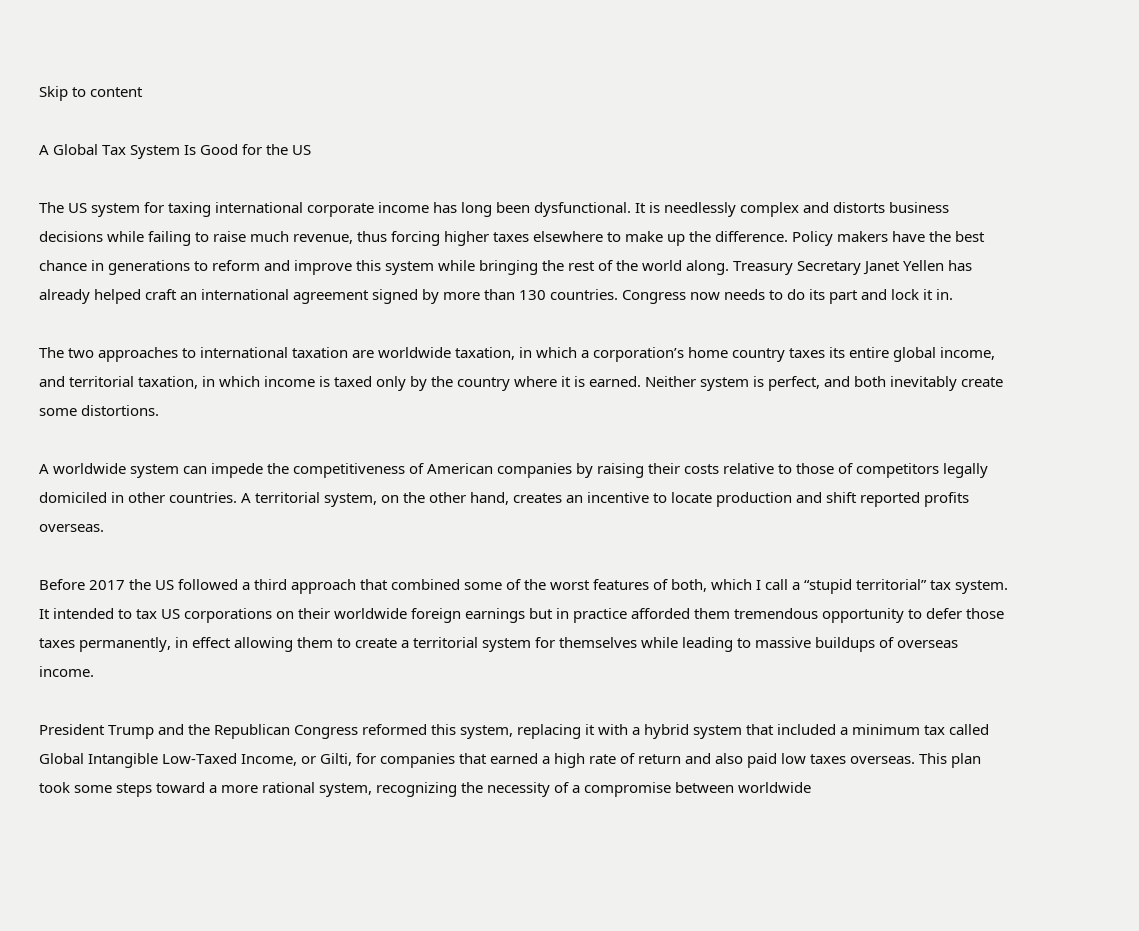Skip to content

A Global Tax System Is Good for the US

The US system for taxing international corporate income has long been dysfunctional. It is needlessly complex and distorts business decisions while failing to raise much revenue, thus forcing higher taxes elsewhere to make up the difference. Policy makers have the best chance in generations to reform and improve this system while bringing the rest of the world along. Treasury Secretary Janet Yellen has already helped craft an international agreement signed by more than 130 countries. Congress now needs to do its part and lock it in.

The two approaches to international taxation are worldwide taxation, in which a corporation’s home country taxes its entire global income, and territorial taxation, in which income is taxed only by the country where it is earned. Neither system is perfect, and both inevitably create some distortions.

A worldwide system can impede the competitiveness of American companies by raising their costs relative to those of competitors legally domiciled in other countries. A territorial system, on the other hand, creates an incentive to locate production and shift reported profits overseas.

Before 2017 the US followed a third approach that combined some of the worst features of both, which I call a “stupid territorial” tax system. It intended to tax US corporations on their worldwide foreign earnings but in practice afforded them tremendous opportunity to defer those taxes permanently, in effect allowing them to create a territorial system for themselves while leading to massive buildups of overseas income.

President Trump and the Republican Congress reformed this system, replacing it with a hybrid system that included a minimum tax called Global Intangible Low-Taxed Income, or Gilti, for companies that earned a high rate of return and also paid low taxes overseas. This plan took some steps toward a more rational system, recognizing the necessity of a compromise between worldwide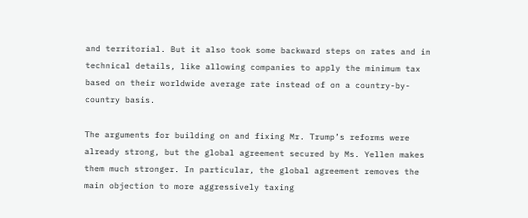and territorial. But it also took some backward steps on rates and in technical details, like allowing companies to apply the minimum tax based on their worldwide average rate instead of on a country-by-country basis.

The arguments for building on and fixing Mr. Trump’s reforms were already strong, but the global agreement secured by Ms. Yellen makes them much stronger. In particular, the global agreement removes the main objection to more aggressively taxing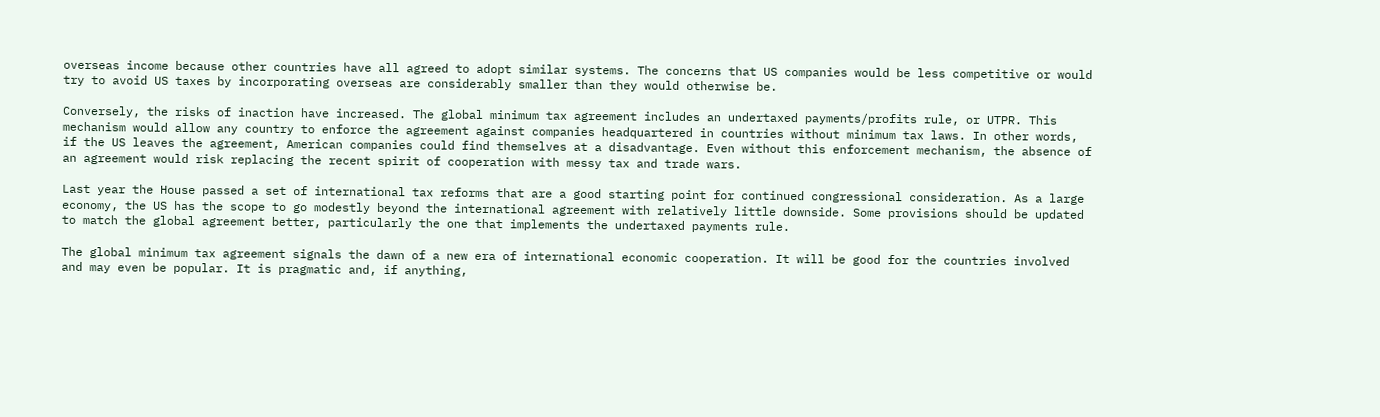overseas income because other countries have all agreed to adopt similar systems. The concerns that US companies would be less competitive or would try to avoid US taxes by incorporating overseas are considerably smaller than they would otherwise be.

Conversely, the risks of inaction have increased. The global minimum tax agreement includes an undertaxed payments/profits rule, or UTPR. This mechanism would allow any country to enforce the agreement against companies headquartered in countries without minimum tax laws. In other words, if the US leaves the agreement, American companies could find themselves at a disadvantage. Even without this enforcement mechanism, the absence of an agreement would risk replacing the recent spirit of cooperation with messy tax and trade wars.

Last year the House passed a set of international tax reforms that are a good starting point for continued congressional consideration. As a large economy, the US has the scope to go modestly beyond the international agreement with relatively little downside. Some provisions should be updated to match the global agreement better, particularly the one that implements the undertaxed payments rule.

The global minimum tax agreement signals the dawn of a new era of international economic cooperation. It will be good for the countries involved and may even be popular. It is pragmatic and, if anything,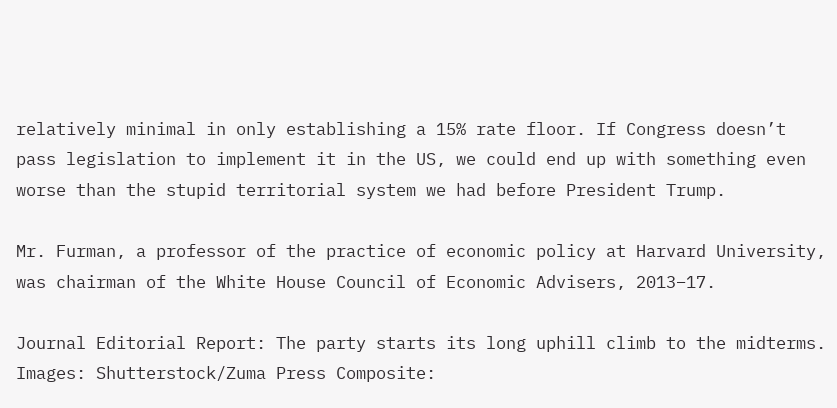relatively minimal in only establishing a 15% rate floor. If Congress doesn’t pass legislation to implement it in the US, we could end up with something even worse than the stupid territorial system we had before President Trump.

Mr. Furman, a professor of the practice of economic policy at Harvard University, was chairman of the White House Council of Economic Advisers, 2013–17.

Journal Editorial Report: The party starts its long uphill climb to the midterms. Images: Shutterstock/Zuma Press Composite: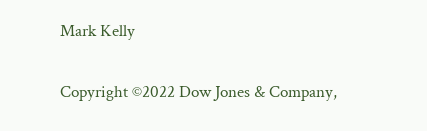Mark Kelly

Copyright ©2022 Dow Jones & Company,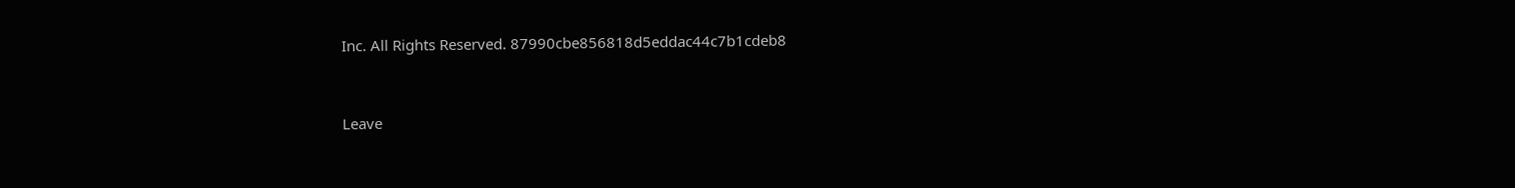Inc. All Rights Reserved. 87990cbe856818d5eddac44c7b1cdeb8


Leave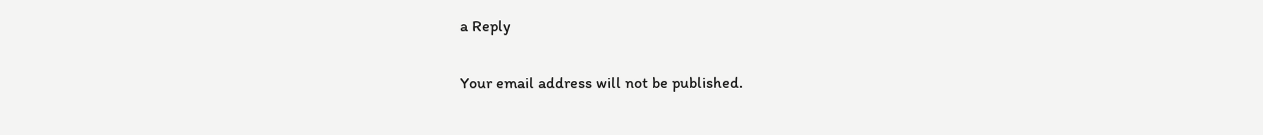a Reply

Your email address will not be published.